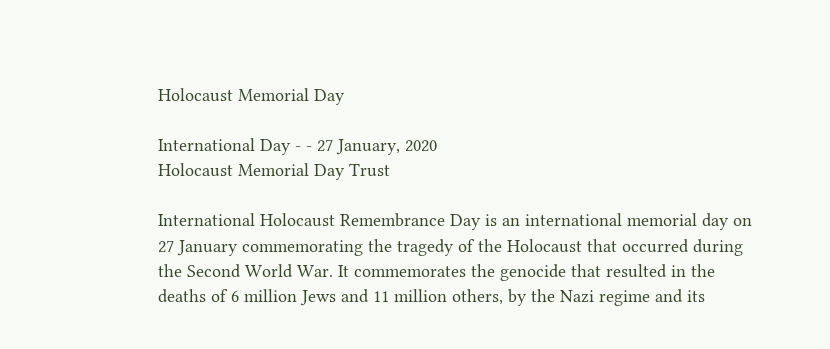Holocaust Memorial Day

International Day - - 27 January, 2020
Holocaust Memorial Day Trust

International Holocaust Remembrance Day is an international memorial day on 27 January commemorating the tragedy of the Holocaust that occurred during the Second World War. It commemorates the genocide that resulted in the deaths of 6 million Jews and 11 million others, by the Nazi regime and its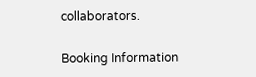collaborators.

Booking Information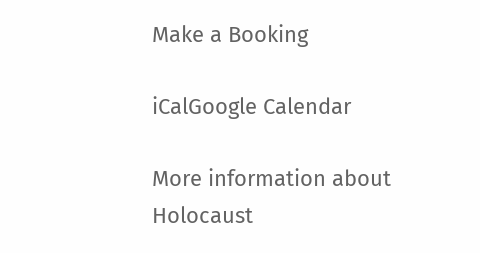Make a Booking

iCalGoogle Calendar

More information about Holocaust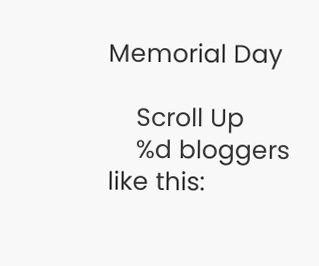Memorial Day

    Scroll Up
    %d bloggers like this: